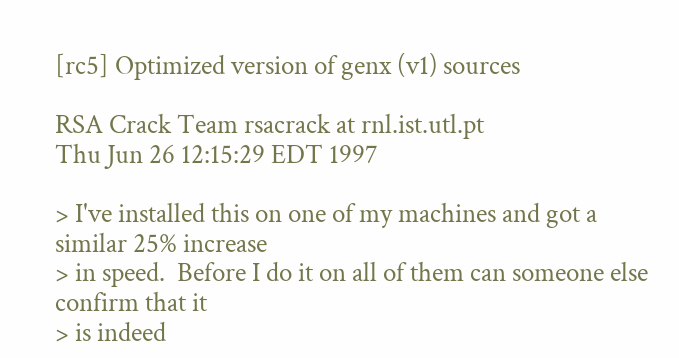[rc5] Optimized version of genx (v1) sources

RSA Crack Team rsacrack at rnl.ist.utl.pt
Thu Jun 26 12:15:29 EDT 1997

> I've installed this on one of my machines and got a similar 25% increase
> in speed.  Before I do it on all of them can someone else confirm that it
> is indeed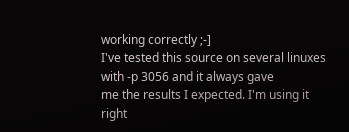working correctly ;-]
I've tested this source on several linuxes with -p 3056 and it always gave
me the results I expected. I'm using it right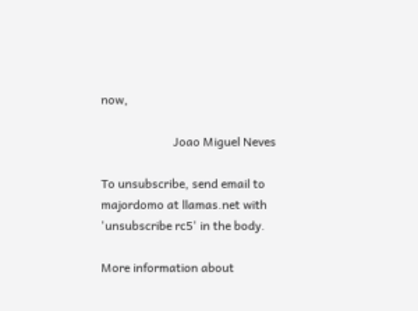now,

                        Joao Miguel Neves

To unsubscribe, send email to majordomo at llamas.net with 'unsubscribe rc5' in the body.

More information about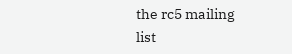the rc5 mailing list